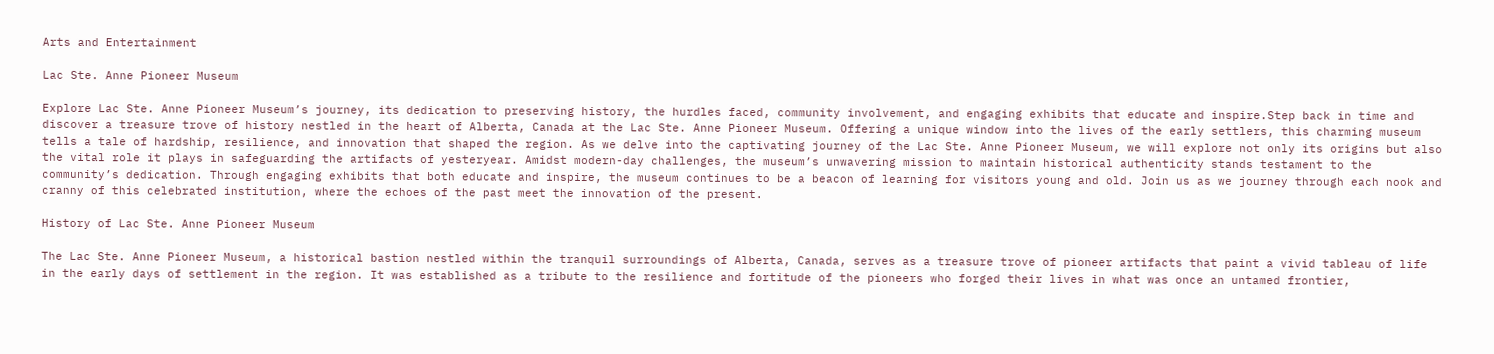Arts and Entertainment

Lac Ste. Anne Pioneer Museum

Explore Lac Ste. Anne Pioneer Museum’s journey, its dedication to preserving history, the hurdles faced, community involvement, and engaging exhibits that educate and inspire.Step back in time and discover a treasure trove of history nestled in the heart of Alberta, Canada at the Lac Ste. Anne Pioneer Museum. Offering a unique window into the lives of the early settlers, this charming museum tells a tale of hardship, resilience, and innovation that shaped the region. As we delve into the captivating journey of the Lac Ste. Anne Pioneer Museum, we will explore not only its origins but also the vital role it plays in safeguarding the artifacts of yesteryear. Amidst modern-day challenges, the museum’s unwavering mission to maintain historical authenticity stands testament to the community’s dedication. Through engaging exhibits that both educate and inspire, the museum continues to be a beacon of learning for visitors young and old. Join us as we journey through each nook and cranny of this celebrated institution, where the echoes of the past meet the innovation of the present.

History of Lac Ste. Anne Pioneer Museum

The Lac Ste. Anne Pioneer Museum, a historical bastion nestled within the tranquil surroundings of Alberta, Canada, serves as a treasure trove of pioneer artifacts that paint a vivid tableau of life in the early days of settlement in the region. It was established as a tribute to the resilience and fortitude of the pioneers who forged their lives in what was once an untamed frontier,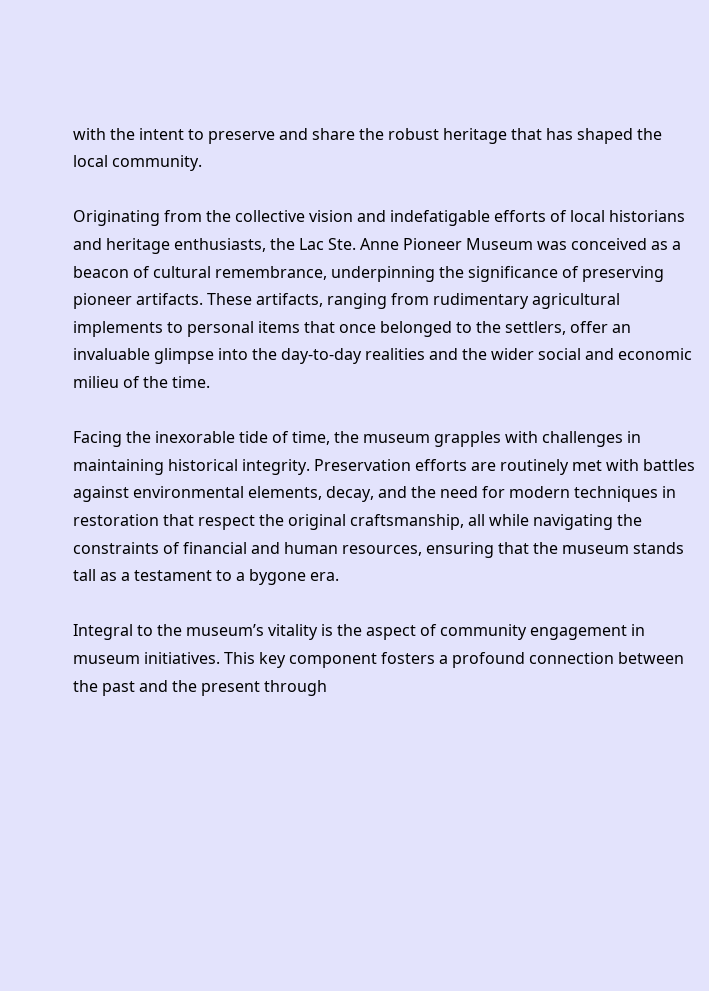with the intent to preserve and share the robust heritage that has shaped the local community.

Originating from the collective vision and indefatigable efforts of local historians and heritage enthusiasts, the Lac Ste. Anne Pioneer Museum was conceived as a beacon of cultural remembrance, underpinning the significance of preserving pioneer artifacts. These artifacts, ranging from rudimentary agricultural implements to personal items that once belonged to the settlers, offer an invaluable glimpse into the day-to-day realities and the wider social and economic milieu of the time.

Facing the inexorable tide of time, the museum grapples with challenges in maintaining historical integrity. Preservation efforts are routinely met with battles against environmental elements, decay, and the need for modern techniques in restoration that respect the original craftsmanship, all while navigating the constraints of financial and human resources, ensuring that the museum stands tall as a testament to a bygone era.

Integral to the museum’s vitality is the aspect of community engagement in museum initiatives. This key component fosters a profound connection between the past and the present through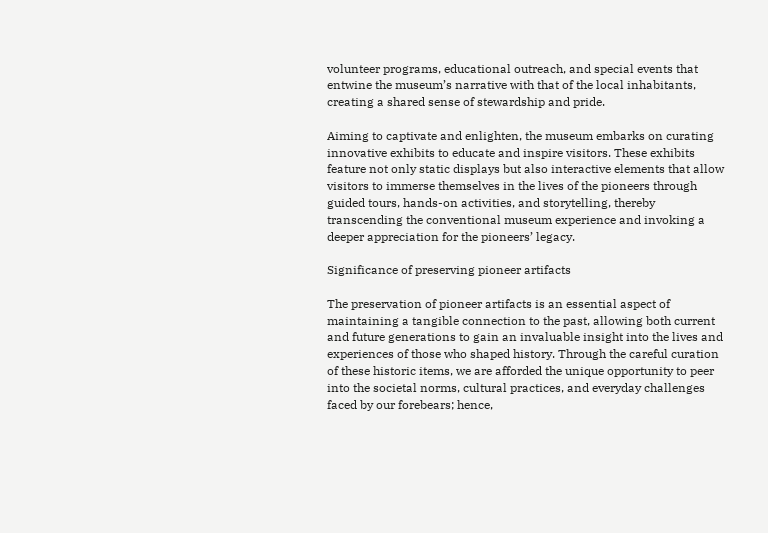volunteer programs, educational outreach, and special events that entwine the museum’s narrative with that of the local inhabitants, creating a shared sense of stewardship and pride.

Aiming to captivate and enlighten, the museum embarks on curating innovative exhibits to educate and inspire visitors. These exhibits feature not only static displays but also interactive elements that allow visitors to immerse themselves in the lives of the pioneers through guided tours, hands-on activities, and storytelling, thereby transcending the conventional museum experience and invoking a deeper appreciation for the pioneers’ legacy.

Significance of preserving pioneer artifacts

The preservation of pioneer artifacts is an essential aspect of maintaining a tangible connection to the past, allowing both current and future generations to gain an invaluable insight into the lives and experiences of those who shaped history. Through the careful curation of these historic items, we are afforded the unique opportunity to peer into the societal norms, cultural practices, and everyday challenges faced by our forebears; hence,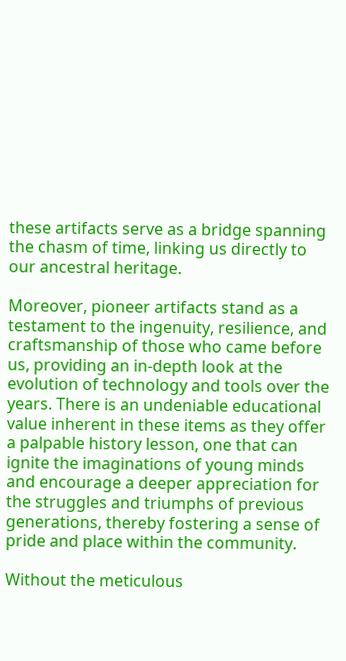these artifacts serve as a bridge spanning the chasm of time, linking us directly to our ancestral heritage.

Moreover, pioneer artifacts stand as a testament to the ingenuity, resilience, and craftsmanship of those who came before us, providing an in-depth look at the evolution of technology and tools over the years. There is an undeniable educational value inherent in these items as they offer a palpable history lesson, one that can ignite the imaginations of young minds and encourage a deeper appreciation for the struggles and triumphs of previous generations, thereby fostering a sense of pride and place within the community.

Without the meticulous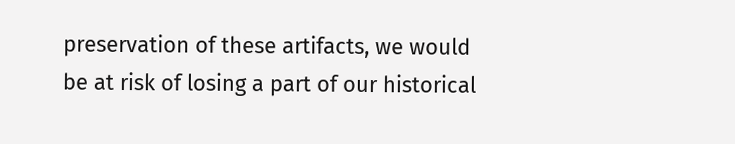preservation of these artifacts, we would be at risk of losing a part of our historical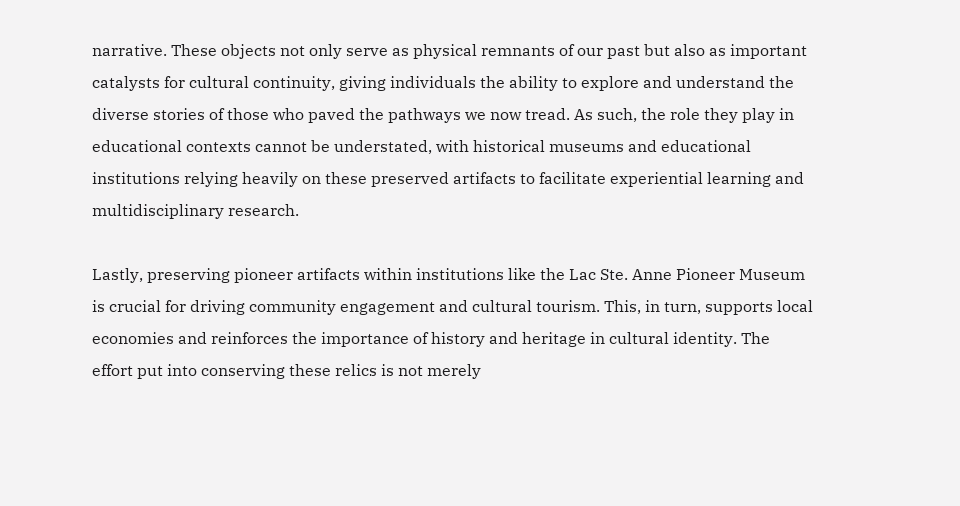narrative. These objects not only serve as physical remnants of our past but also as important catalysts for cultural continuity, giving individuals the ability to explore and understand the diverse stories of those who paved the pathways we now tread. As such, the role they play in educational contexts cannot be understated, with historical museums and educational institutions relying heavily on these preserved artifacts to facilitate experiential learning and multidisciplinary research.

Lastly, preserving pioneer artifacts within institutions like the Lac Ste. Anne Pioneer Museum is crucial for driving community engagement and cultural tourism. This, in turn, supports local economies and reinforces the importance of history and heritage in cultural identity. The effort put into conserving these relics is not merely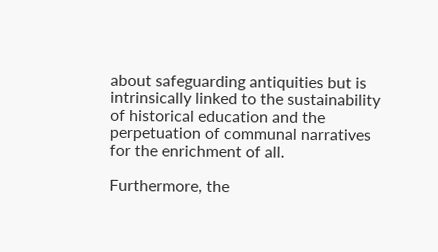about safeguarding antiquities but is intrinsically linked to the sustainability of historical education and the perpetuation of communal narratives for the enrichment of all.

Furthermore, the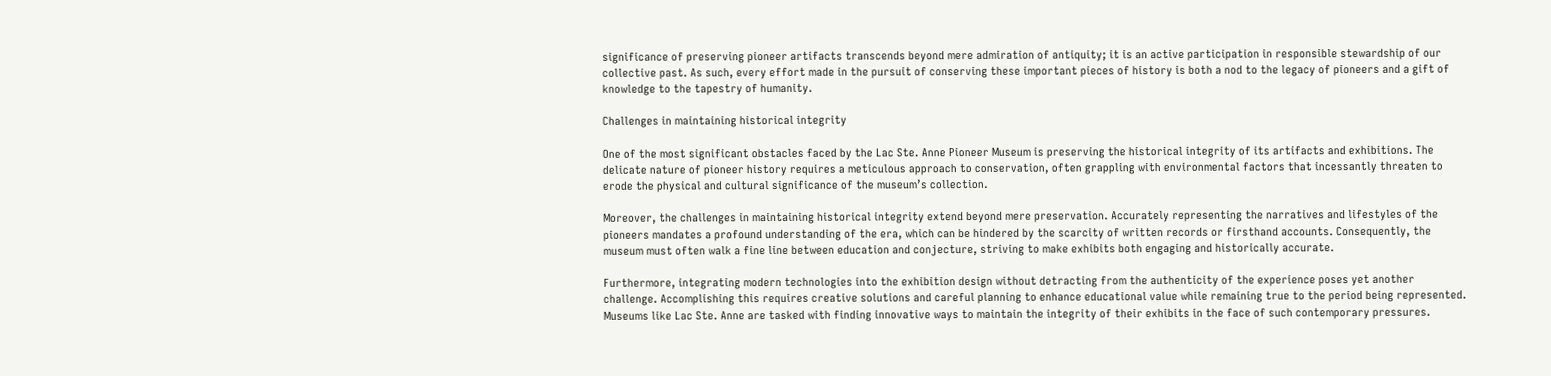significance of preserving pioneer artifacts transcends beyond mere admiration of antiquity; it is an active participation in responsible stewardship of our collective past. As such, every effort made in the pursuit of conserving these important pieces of history is both a nod to the legacy of pioneers and a gift of knowledge to the tapestry of humanity.

Challenges in maintaining historical integrity

One of the most significant obstacles faced by the Lac Ste. Anne Pioneer Museum is preserving the historical integrity of its artifacts and exhibitions. The delicate nature of pioneer history requires a meticulous approach to conservation, often grappling with environmental factors that incessantly threaten to erode the physical and cultural significance of the museum’s collection.

Moreover, the challenges in maintaining historical integrity extend beyond mere preservation. Accurately representing the narratives and lifestyles of the pioneers mandates a profound understanding of the era, which can be hindered by the scarcity of written records or firsthand accounts. Consequently, the museum must often walk a fine line between education and conjecture, striving to make exhibits both engaging and historically accurate.

Furthermore, integrating modern technologies into the exhibition design without detracting from the authenticity of the experience poses yet another challenge. Accomplishing this requires creative solutions and careful planning to enhance educational value while remaining true to the period being represented. Museums like Lac Ste. Anne are tasked with finding innovative ways to maintain the integrity of their exhibits in the face of such contemporary pressures.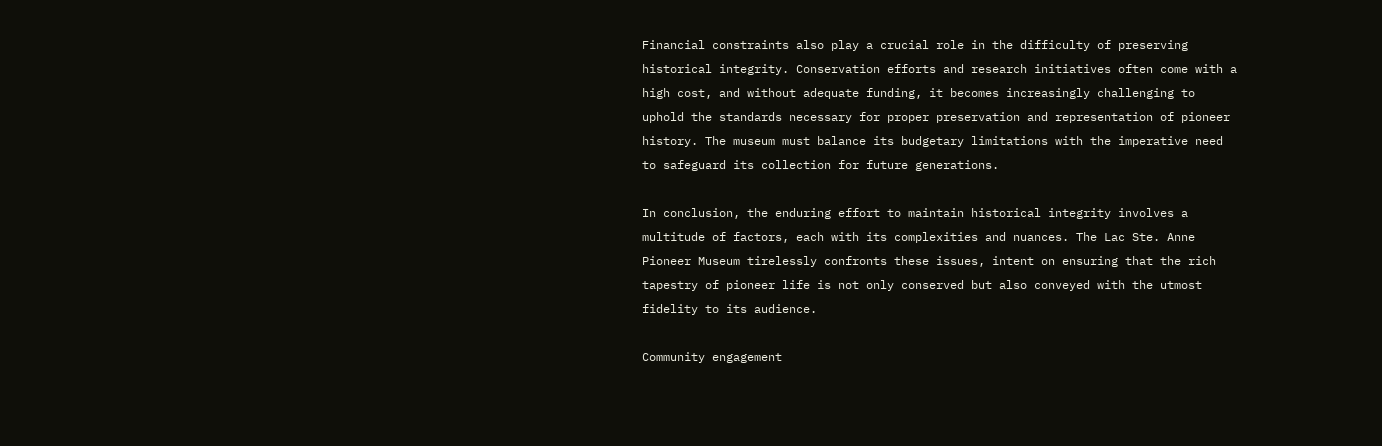Financial constraints also play a crucial role in the difficulty of preserving historical integrity. Conservation efforts and research initiatives often come with a high cost, and without adequate funding, it becomes increasingly challenging to uphold the standards necessary for proper preservation and representation of pioneer history. The museum must balance its budgetary limitations with the imperative need to safeguard its collection for future generations.

In conclusion, the enduring effort to maintain historical integrity involves a multitude of factors, each with its complexities and nuances. The Lac Ste. Anne Pioneer Museum tirelessly confronts these issues, intent on ensuring that the rich tapestry of pioneer life is not only conserved but also conveyed with the utmost fidelity to its audience.

Community engagement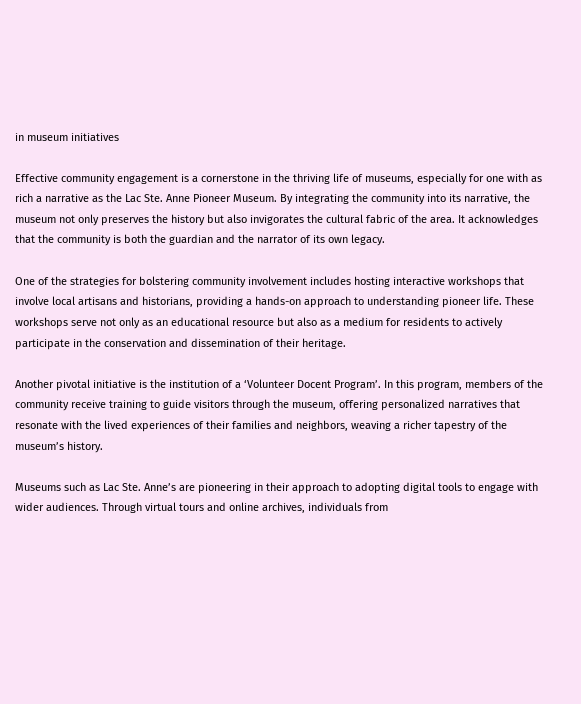in museum initiatives

Effective community engagement is a cornerstone in the thriving life of museums, especially for one with as rich a narrative as the Lac Ste. Anne Pioneer Museum. By integrating the community into its narrative, the museum not only preserves the history but also invigorates the cultural fabric of the area. It acknowledges that the community is both the guardian and the narrator of its own legacy.

One of the strategies for bolstering community involvement includes hosting interactive workshops that involve local artisans and historians, providing a hands-on approach to understanding pioneer life. These workshops serve not only as an educational resource but also as a medium for residents to actively participate in the conservation and dissemination of their heritage.

Another pivotal initiative is the institution of a ‘Volunteer Docent Program’. In this program, members of the community receive training to guide visitors through the museum, offering personalized narratives that resonate with the lived experiences of their families and neighbors, weaving a richer tapestry of the museum’s history.

Museums such as Lac Ste. Anne’s are pioneering in their approach to adopting digital tools to engage with wider audiences. Through virtual tours and online archives, individuals from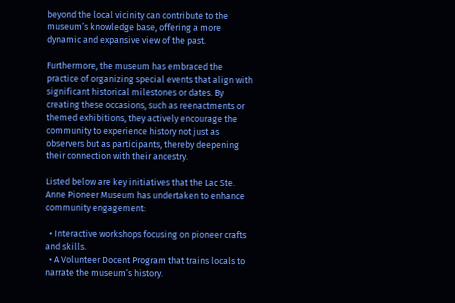beyond the local vicinity can contribute to the museum’s knowledge base, offering a more dynamic and expansive view of the past.

Furthermore, the museum has embraced the practice of organizing special events that align with significant historical milestones or dates. By creating these occasions, such as reenactments or themed exhibitions, they actively encourage the community to experience history not just as observers but as participants, thereby deepening their connection with their ancestry.

Listed below are key initiatives that the Lac Ste. Anne Pioneer Museum has undertaken to enhance community engagement:

  • Interactive workshops focusing on pioneer crafts and skills.
  • A Volunteer Docent Program that trains locals to narrate the museum’s history.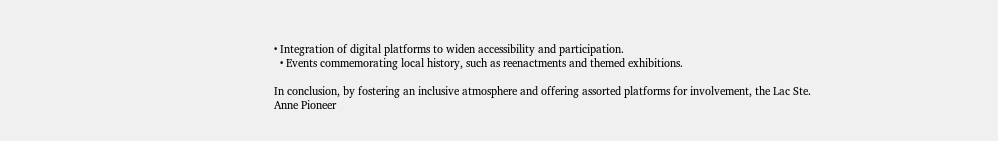• Integration of digital platforms to widen accessibility and participation.
  • Events commemorating local history, such as reenactments and themed exhibitions.

In conclusion, by fostering an inclusive atmosphere and offering assorted platforms for involvement, the Lac Ste. Anne Pioneer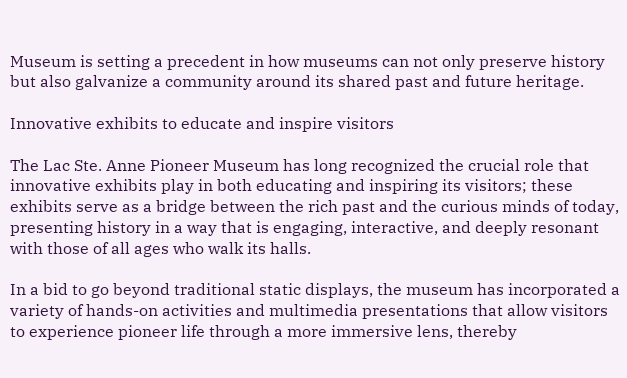Museum is setting a precedent in how museums can not only preserve history but also galvanize a community around its shared past and future heritage.

Innovative exhibits to educate and inspire visitors

The Lac Ste. Anne Pioneer Museum has long recognized the crucial role that innovative exhibits play in both educating and inspiring its visitors; these exhibits serve as a bridge between the rich past and the curious minds of today, presenting history in a way that is engaging, interactive, and deeply resonant with those of all ages who walk its halls.

In a bid to go beyond traditional static displays, the museum has incorporated a variety of hands-on activities and multimedia presentations that allow visitors to experience pioneer life through a more immersive lens, thereby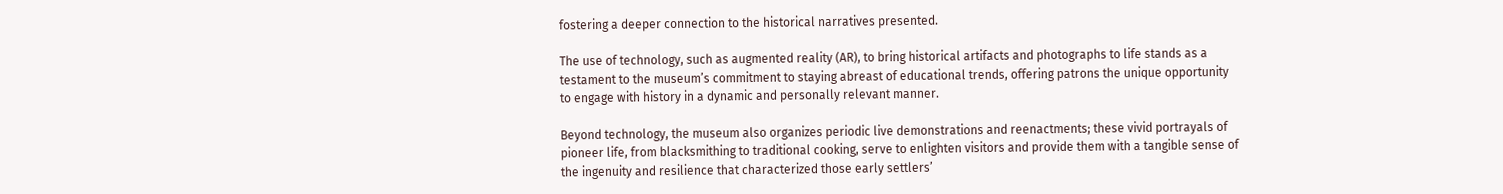fostering a deeper connection to the historical narratives presented.

The use of technology, such as augmented reality (AR), to bring historical artifacts and photographs to life stands as a testament to the museum’s commitment to staying abreast of educational trends, offering patrons the unique opportunity to engage with history in a dynamic and personally relevant manner.

Beyond technology, the museum also organizes periodic live demonstrations and reenactments; these vivid portrayals of pioneer life, from blacksmithing to traditional cooking, serve to enlighten visitors and provide them with a tangible sense of the ingenuity and resilience that characterized those early settlers’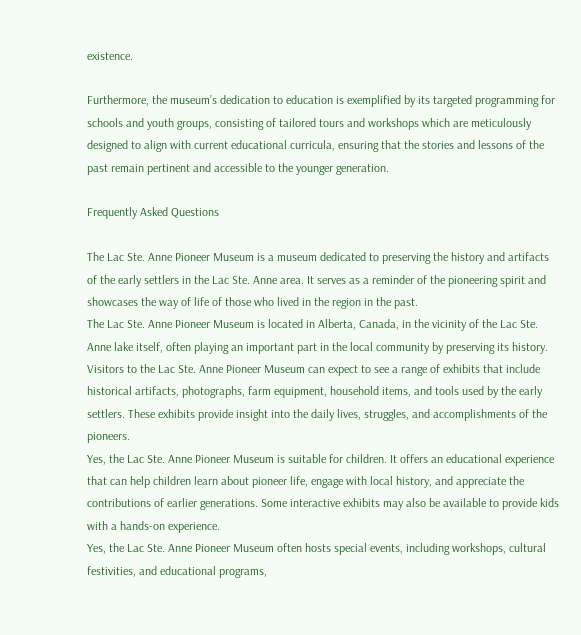existence.

Furthermore, the museum’s dedication to education is exemplified by its targeted programming for schools and youth groups, consisting of tailored tours and workshops which are meticulously designed to align with current educational curricula, ensuring that the stories and lessons of the past remain pertinent and accessible to the younger generation.

Frequently Asked Questions

The Lac Ste. Anne Pioneer Museum is a museum dedicated to preserving the history and artifacts of the early settlers in the Lac Ste. Anne area. It serves as a reminder of the pioneering spirit and showcases the way of life of those who lived in the region in the past.
The Lac Ste. Anne Pioneer Museum is located in Alberta, Canada, in the vicinity of the Lac Ste. Anne lake itself, often playing an important part in the local community by preserving its history.
Visitors to the Lac Ste. Anne Pioneer Museum can expect to see a range of exhibits that include historical artifacts, photographs, farm equipment, household items, and tools used by the early settlers. These exhibits provide insight into the daily lives, struggles, and accomplishments of the pioneers.
Yes, the Lac Ste. Anne Pioneer Museum is suitable for children. It offers an educational experience that can help children learn about pioneer life, engage with local history, and appreciate the contributions of earlier generations. Some interactive exhibits may also be available to provide kids with a hands-on experience.
Yes, the Lac Ste. Anne Pioneer Museum often hosts special events, including workshops, cultural festivities, and educational programs,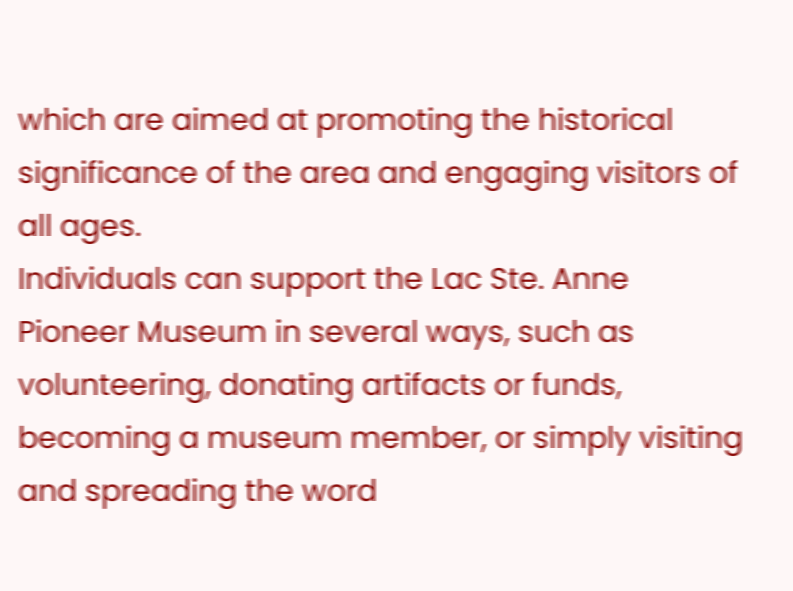which are aimed at promoting the historical significance of the area and engaging visitors of all ages.
Individuals can support the Lac Ste. Anne Pioneer Museum in several ways, such as volunteering, donating artifacts or funds, becoming a museum member, or simply visiting and spreading the word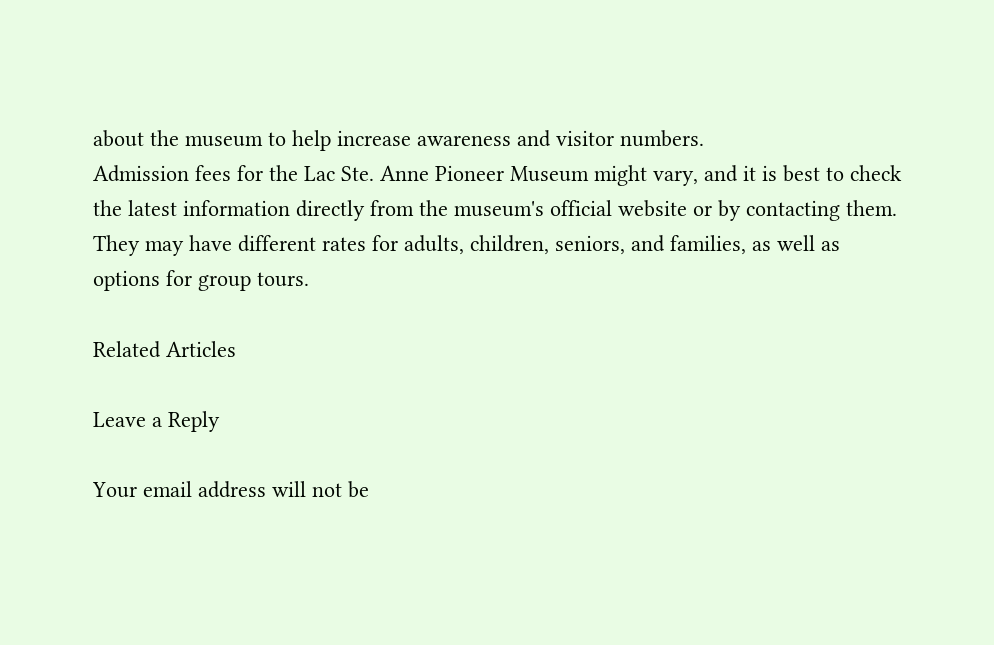about the museum to help increase awareness and visitor numbers.
Admission fees for the Lac Ste. Anne Pioneer Museum might vary, and it is best to check the latest information directly from the museum's official website or by contacting them. They may have different rates for adults, children, seniors, and families, as well as options for group tours.

Related Articles

Leave a Reply

Your email address will not be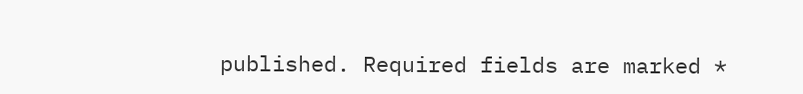published. Required fields are marked *